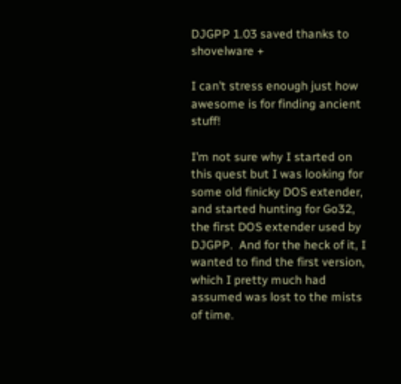DJGPP 1.03 saved thanks to shovelware +

I can’t stress enough just how awesome is for finding ancient stuff!

I’m not sure why I started on this quest but I was looking for some old finicky DOS extender, and started hunting for Go32, the first DOS extender used by DJGPP.  And for the heck of it, I wanted to find the first version, which I pretty much had assumed was lost to the mists of time.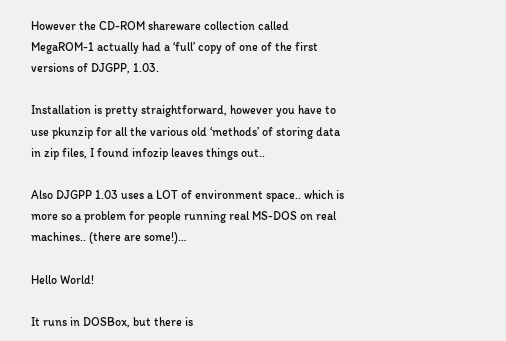However the CD-ROM shareware collection called MegaROM-1 actually had a ‘full’ copy of one of the first versions of DJGPP, 1.03.

Installation is pretty straightforward, however you have to use pkunzip for all the various old ‘methods’ of storing data in zip files, I found infozip leaves things out..

Also DJGPP 1.03 uses a LOT of environment space.. which is more so a problem for people running real MS-DOS on real machines.. (there are some!)…

Hello World!

It runs in DOSBox, but there is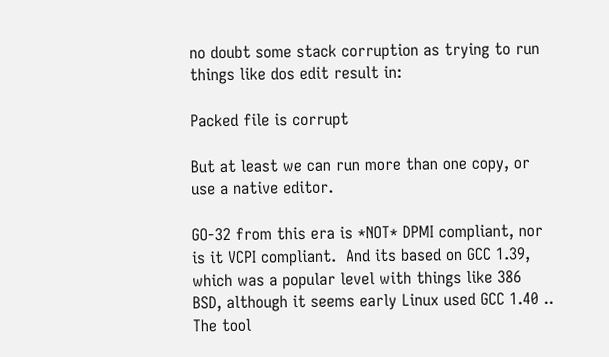no doubt some stack corruption as trying to run things like dos edit result in:

Packed file is corrupt

But at least we can run more than one copy, or use a native editor.

GO-32 from this era is *NOT* DPMI compliant, nor is it VCPI compliant.  And its based on GCC 1.39, which was a popular level with things like 386 BSD, although it seems early Linux used GCC 1.40 ..  The tool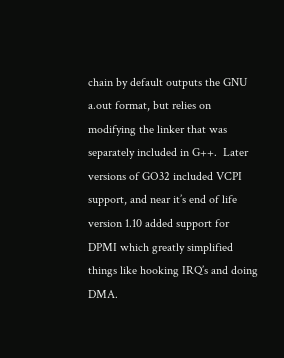chain by default outputs the GNU a.out format, but relies on modifying the linker that was separately included in G++.  Later versions of GO32 included VCPI support, and near it’s end of life version 1.10 added support for DPMI which greatly simplified things like hooking IRQ’s and doing DMA.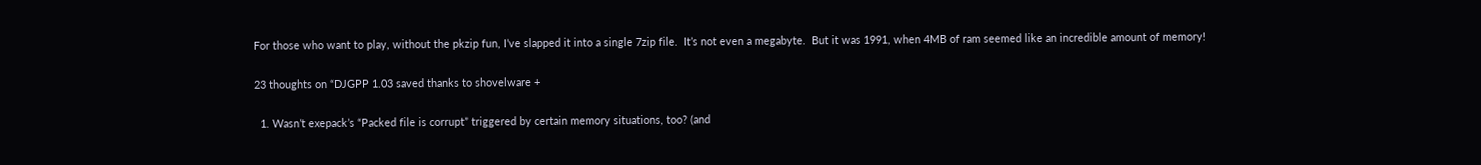For those who want to play, without the pkzip fun, I’ve slapped it into a single 7zip file.  It’s not even a megabyte.  But it was 1991, when 4MB of ram seemed like an incredible amount of memory!

23 thoughts on “DJGPP 1.03 saved thanks to shovelware +

  1. Wasn’t exepack’s “Packed file is corrupt” triggered by certain memory situations, too? (and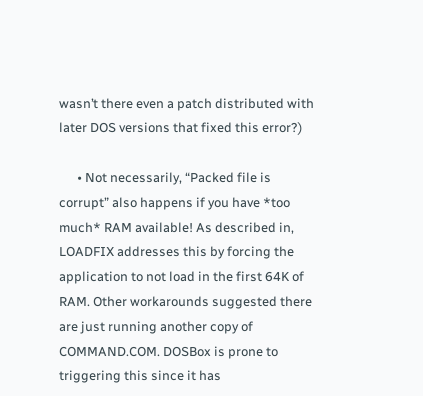wasn’t there even a patch distributed with later DOS versions that fixed this error?)

      • Not necessarily, “Packed file is corrupt” also happens if you have *too much* RAM available! As described in, LOADFIX addresses this by forcing the application to not load in the first 64K of RAM. Other workarounds suggested there are just running another copy of COMMAND.COM. DOSBox is prone to triggering this since it has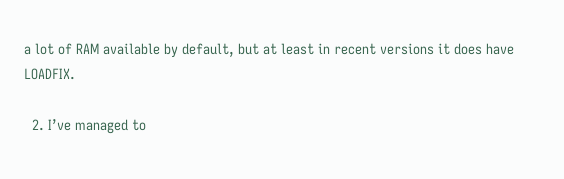a lot of RAM available by default, but at least in recent versions it does have LOADFIX.

  2. I’ve managed to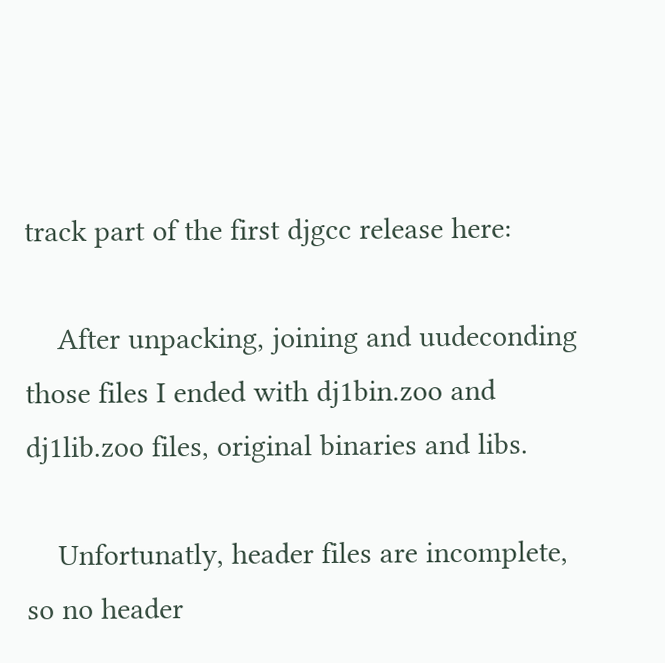track part of the first djgcc release here:

    After unpacking, joining and uudeconding those files I ended with dj1bin.zoo and dj1lib.zoo files, original binaries and libs.

    Unfortunatly, header files are incomplete, so no header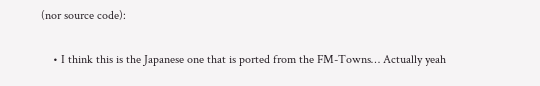(nor source code):

    • I think this is the Japanese one that is ported from the FM-Towns… Actually yeah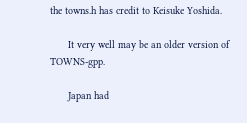the towns.h has credit to Keisuke Yoshida.

      It very well may be an older version of TOWNS-gpp.

      Japan had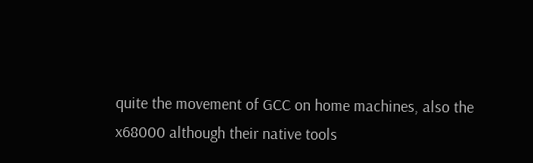quite the movement of GCC on home machines, also the x68000 although their native tools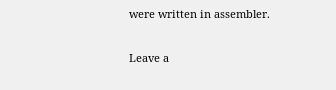were written in assembler.

Leave a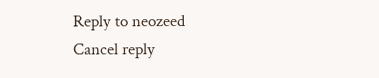Reply to neozeed Cancel reply